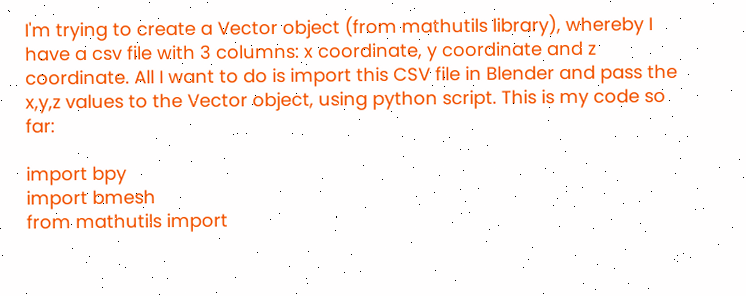I'm trying to create a Vector object (from mathutils library), whereby I have a csv file with 3 columns: x coordinate, y coordinate and z coordinate. All I want to do is import this CSV file in Blender and pass the x,y,z values to the Vector object, using python script. This is my code so far:

import bpy
import bmesh
from mathutils import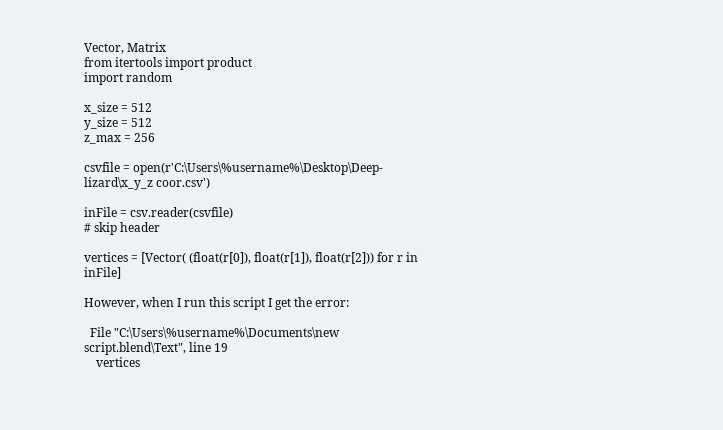Vector, Matrix
from itertools import product
import random

x_size = 512
y_size = 512
z_max = 256

csvfile = open(r'C:\Users\%username%\Desktop\Deep-lizard\x_y_z coor.csv')

inFile = csv.reader(csvfile)
# skip header

vertices = [Vector( (float(r[0]), float(r[1]), float(r[2])) for r in inFile]

However, when I run this script I get the error:

  File "C:\Users\%username%\Documents\new script.blend\Text", line 19
    vertices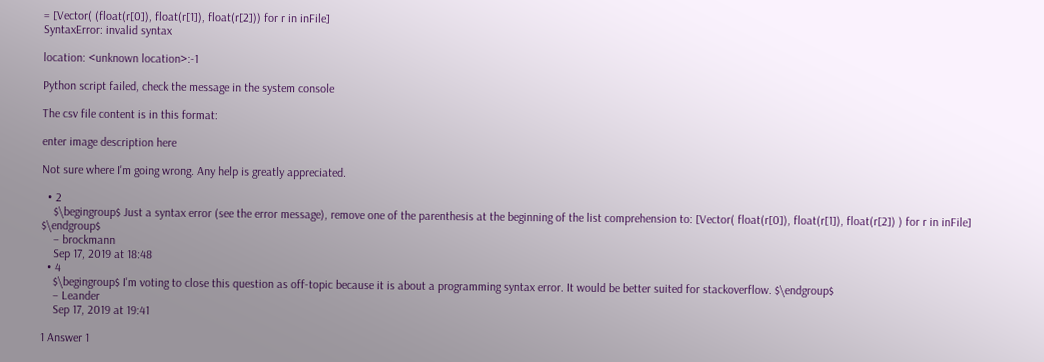= [Vector( (float(r[0]), float(r[1]), float(r[2])) for r in inFile]
SyntaxError: invalid syntax

location: <unknown location>:-1

Python script failed, check the message in the system console

The csv file content is in this format:

enter image description here

Not sure where I'm going wrong. Any help is greatly appreciated.

  • 2
    $\begingroup$ Just a syntax error (see the error message), remove one of the parenthesis at the beginning of the list comprehension to: [Vector( float(r[0]), float(r[1]), float(r[2]) ) for r in inFile] $\endgroup$
    – brockmann
    Sep 17, 2019 at 18:48
  • 4
    $\begingroup$ I'm voting to close this question as off-topic because it is about a programming syntax error. It would be better suited for stackoverflow. $\endgroup$
    – Leander
    Sep 17, 2019 at 19:41

1 Answer 1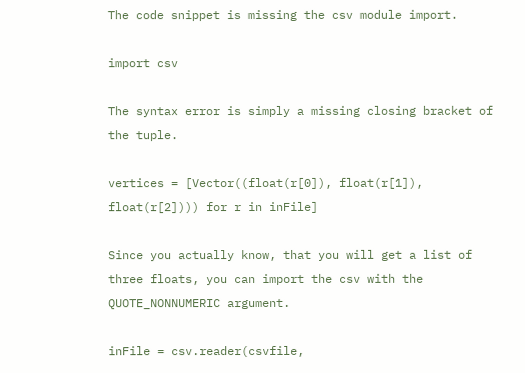The code snippet is missing the csv module import.

import csv

The syntax error is simply a missing closing bracket of the tuple.

vertices = [Vector((float(r[0]), float(r[1]), float(r[2]))) for r in inFile]

Since you actually know, that you will get a list of three floats, you can import the csv with the QUOTE_NONNUMERIC argument.

inFile = csv.reader(csvfile,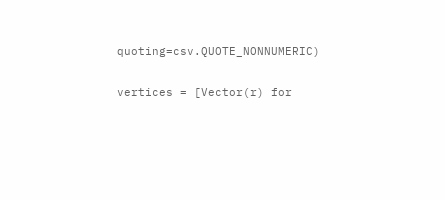quoting=csv.QUOTE_NONNUMERIC)

vertices = [Vector(r) for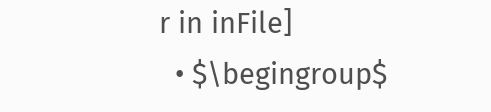r in inFile]
  • $\begingroup$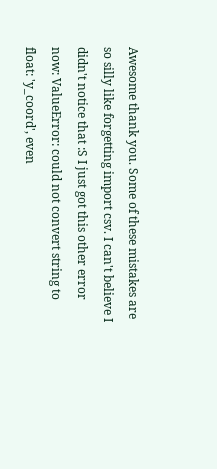Awesome thank you. Some of these mistakes are so silly like forgetting import csv. I can't believe I didn't notice that :S I just got this other error now: ValueError: could not convert string to float: 'y_coord', even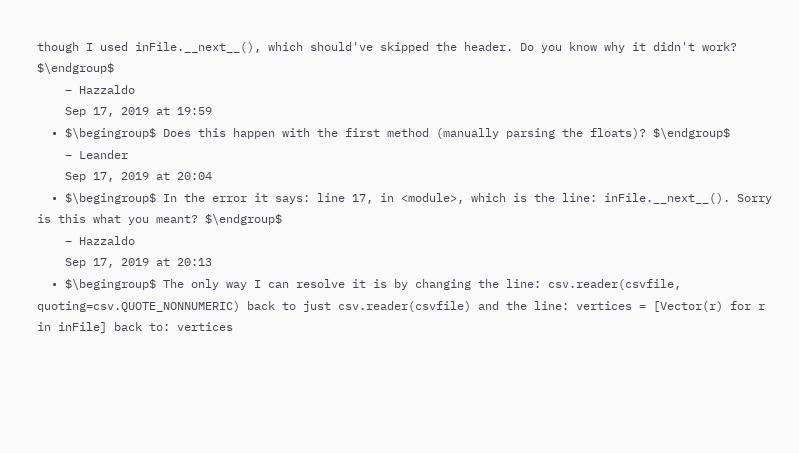though I used inFile.__next__(), which should've skipped the header. Do you know why it didn't work? $\endgroup$
    – Hazzaldo
    Sep 17, 2019 at 19:59
  • $\begingroup$ Does this happen with the first method (manually parsing the floats)? $\endgroup$
    – Leander
    Sep 17, 2019 at 20:04
  • $\begingroup$ In the error it says: line 17, in <module>, which is the line: inFile.__next__(). Sorry is this what you meant? $\endgroup$
    – Hazzaldo
    Sep 17, 2019 at 20:13
  • $\begingroup$ The only way I can resolve it is by changing the line: csv.reader(csvfile, quoting=csv.QUOTE_NONNUMERIC) back to just csv.reader(csvfile) and the line: vertices = [Vector(r) for r in inFile] back to: vertices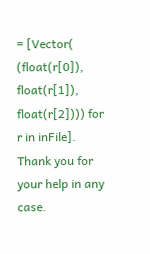= [Vector( (float(r[0]), float(r[1]), float(r[2]))) for r in inFile]. Thank you for your help in any case.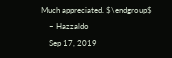Much appreciated. $\endgroup$
    – Hazzaldo
    Sep 17, 2019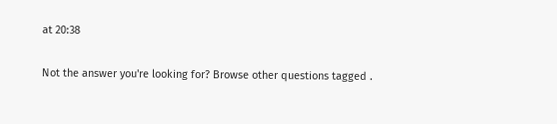at 20:38

Not the answer you're looking for? Browse other questions tagged .